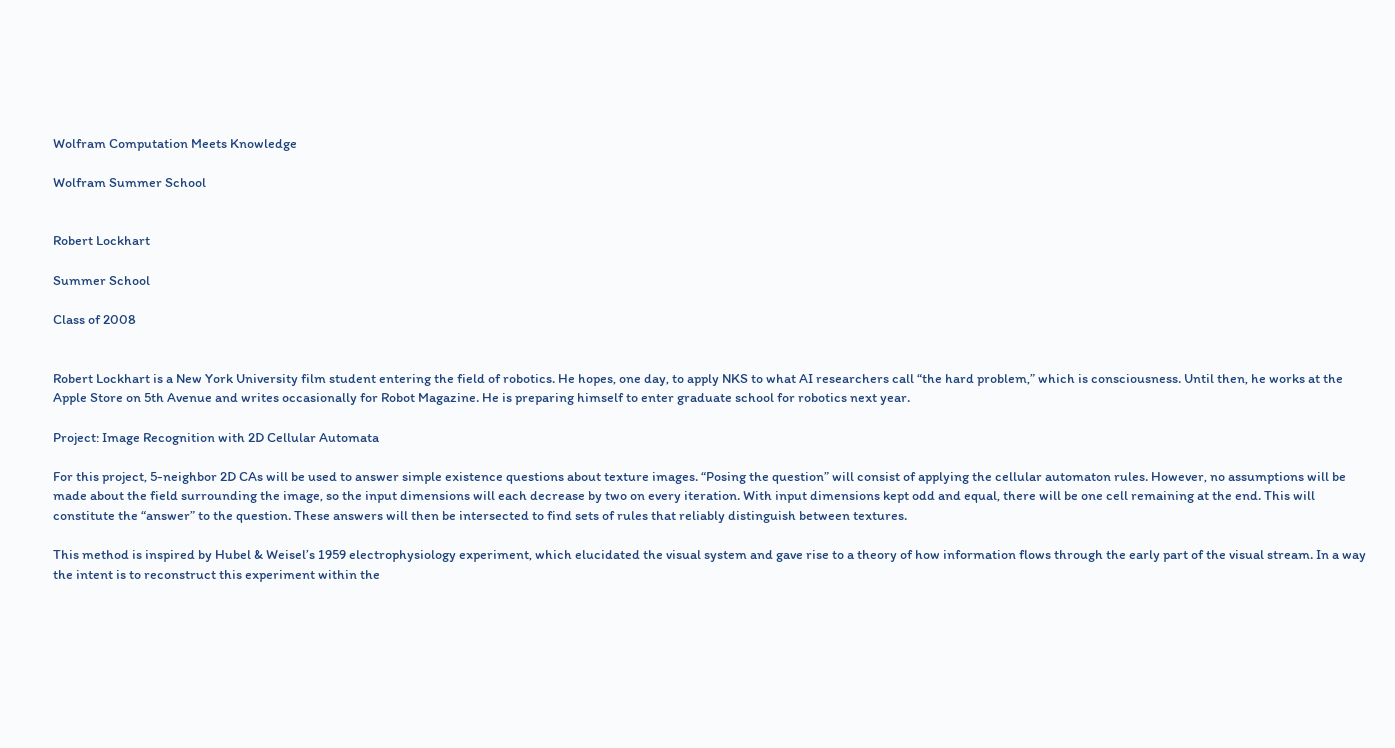Wolfram Computation Meets Knowledge

Wolfram Summer School


Robert Lockhart

Summer School

Class of 2008


Robert Lockhart is a New York University film student entering the field of robotics. He hopes, one day, to apply NKS to what AI researchers call “the hard problem,” which is consciousness. Until then, he works at the Apple Store on 5th Avenue and writes occasionally for Robot Magazine. He is preparing himself to enter graduate school for robotics next year.

Project: Image Recognition with 2D Cellular Automata

For this project, 5-neighbor 2D CAs will be used to answer simple existence questions about texture images. “Posing the question” will consist of applying the cellular automaton rules. However, no assumptions will be made about the field surrounding the image, so the input dimensions will each decrease by two on every iteration. With input dimensions kept odd and equal, there will be one cell remaining at the end. This will constitute the “answer” to the question. These answers will then be intersected to find sets of rules that reliably distinguish between textures.

This method is inspired by Hubel & Weisel’s 1959 electrophysiology experiment, which elucidated the visual system and gave rise to a theory of how information flows through the early part of the visual stream. In a way the intent is to reconstruct this experiment within the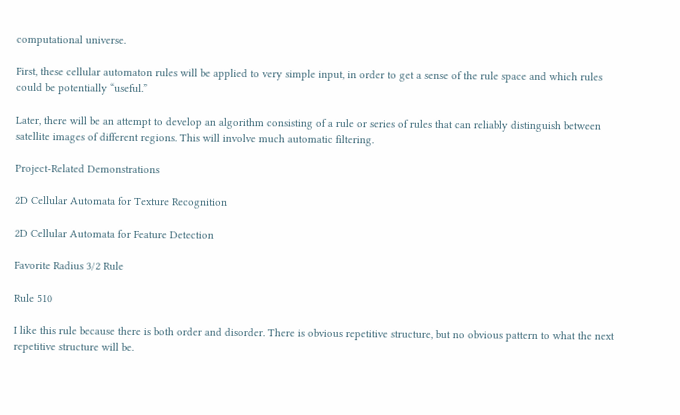computational universe.

First, these cellular automaton rules will be applied to very simple input, in order to get a sense of the rule space and which rules could be potentially “useful.”

Later, there will be an attempt to develop an algorithm consisting of a rule or series of rules that can reliably distinguish between satellite images of different regions. This will involve much automatic filtering.

Project-Related Demonstrations

2D Cellular Automata for Texture Recognition

2D Cellular Automata for Feature Detection

Favorite Radius 3/2 Rule

Rule 510

I like this rule because there is both order and disorder. There is obvious repetitive structure, but no obvious pattern to what the next repetitive structure will be.